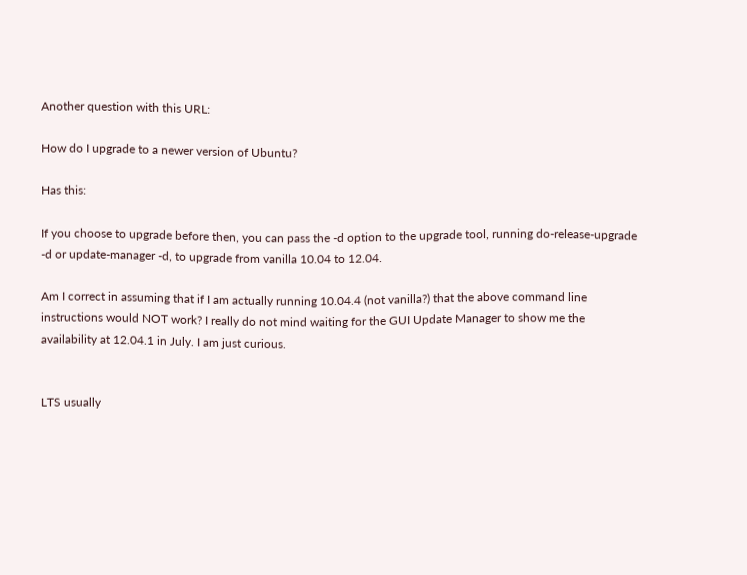Another question with this URL:

How do I upgrade to a newer version of Ubuntu?

Has this:

If you choose to upgrade before then, you can pass the -d option to the upgrade tool, running do-release-upgrade -d or update-manager -d, to upgrade from vanilla 10.04 to 12.04.

Am I correct in assuming that if I am actually running 10.04.4 (not vanilla?) that the above command line instructions would NOT work? I really do not mind waiting for the GUI Update Manager to show me the availability at 12.04.1 in July. I am just curious.


LTS usually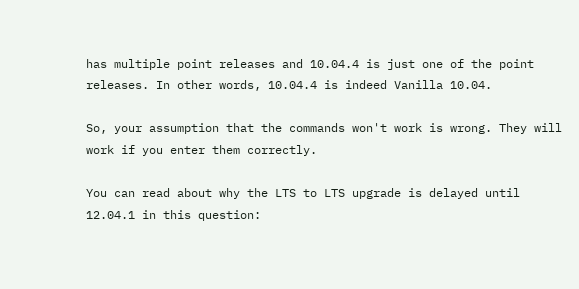has multiple point releases and 10.04.4 is just one of the point releases. In other words, 10.04.4 is indeed Vanilla 10.04.

So, your assumption that the commands won't work is wrong. They will work if you enter them correctly.

You can read about why the LTS to LTS upgrade is delayed until 12.04.1 in this question: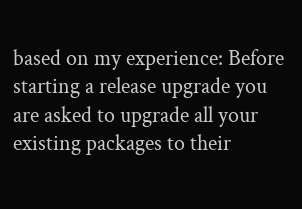based on my experience: Before starting a release upgrade you are asked to upgrade all your existing packages to their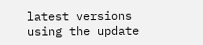latest versions using the update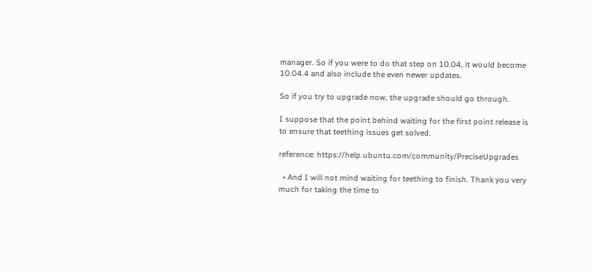manager. So if you were to do that step on 10.04, it would become 10.04.4 and also include the even newer updates.

So if you try to upgrade now, the upgrade should go through.

I suppose that the point behind waiting for the first point release is to ensure that teething issues get solved.

reference: https://help.ubuntu.com/community/PreciseUpgrades

  • And I will not mind waiting for teething to finish. Thank you very much for taking the time to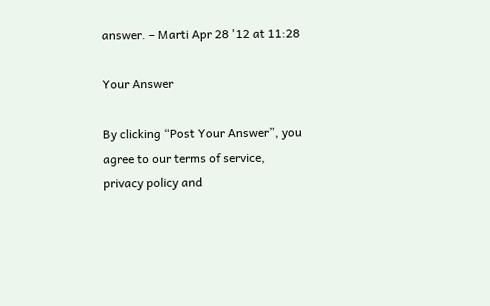answer. – Marti Apr 28 '12 at 11:28

Your Answer

By clicking “Post Your Answer”, you agree to our terms of service, privacy policy and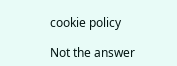cookie policy

Not the answer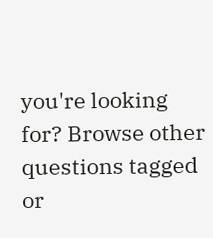you're looking for? Browse other questions tagged or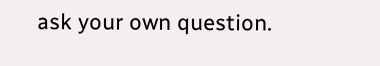ask your own question.